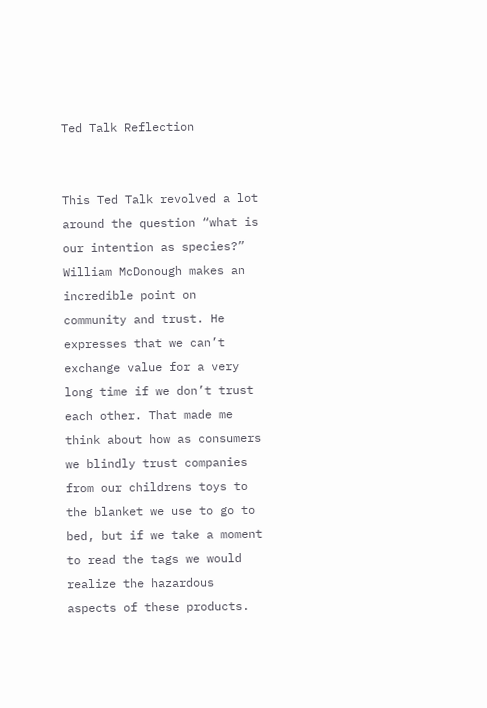Ted Talk Reflection


This Ted Talk revolved a lot around the question “what is our intention as species?” William McDonough makes an incredible point on community and trust. He expresses that we can’t exchange value for a very long time if we don’t trust each other. That made me think about how as consumers we blindly trust companies from our childrens toys to the blanket we use to go to bed, but if we take a moment to read the tags we would realize the hazardous aspects of these products.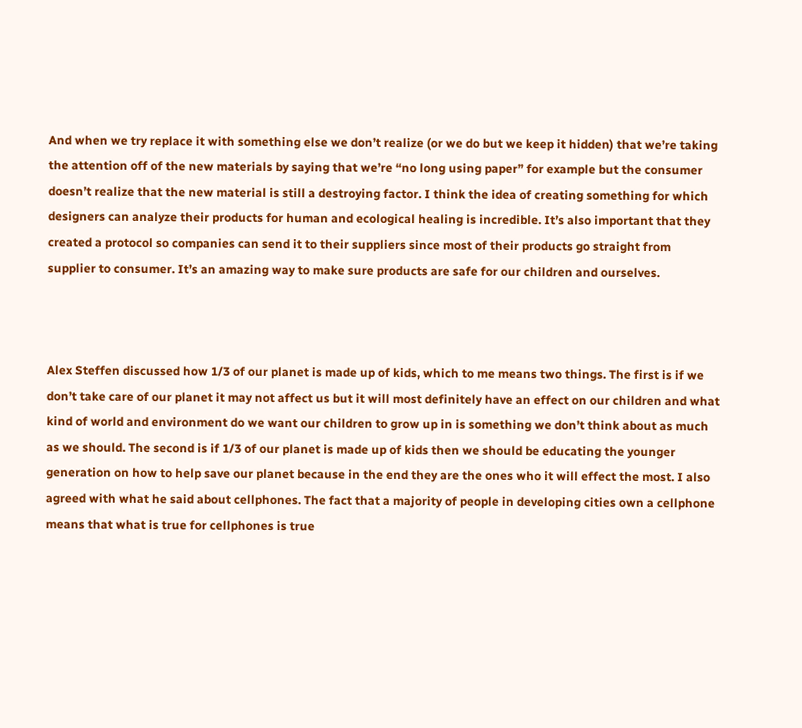And when we try replace it with something else we don’t realize (or we do but we keep it hidden) that we’re taking the attention off of the new materials by saying that we’re “no long using paper” for example but the consumer doesn’t realize that the new material is still a destroying factor. I think the idea of creating something for which designers can analyze their products for human and ecological healing is incredible. It’s also important that they created a protocol so companies can send it to their suppliers since most of their products go straight from supplier to consumer. It’s an amazing way to make sure products are safe for our children and ourselves.



Alex Steffen discussed how 1/3 of our planet is made up of kids, which to me means two things. The first is if we don’t take care of our planet it may not affect us but it will most definitely have an effect on our children and what kind of world and environment do we want our children to grow up in is something we don’t think about as much as we should. The second is if 1/3 of our planet is made up of kids then we should be educating the younger generation on how to help save our planet because in the end they are the ones who it will effect the most. I also agreed with what he said about cellphones. The fact that a majority of people in developing cities own a cellphone means that what is true for cellphones is true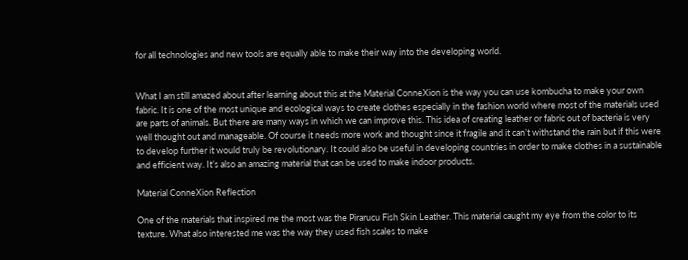for all technologies and new tools are equally able to make their way into the developing world.


What I am still amazed about after learning about this at the Material ConneXion is the way you can use kombucha to make your own fabric. It is one of the most unique and ecological ways to create clothes especially in the fashion world where most of the materials used are parts of animals. But there are many ways in which we can improve this. This idea of creating leather or fabric out of bacteria is very well thought out and manageable. Of course it needs more work and thought since it fragile and it can’t withstand the rain but if this were to develop further it would truly be revolutionary. It could also be useful in developing countries in order to make clothes in a sustainable and efficient way. It’s also an amazing material that can be used to make indoor products.

Material ConneXion Reflection

One of the materials that inspired me the most was the Pirarucu Fish Skin Leather. This material caught my eye from the color to its texture. What also interested me was the way they used fish scales to make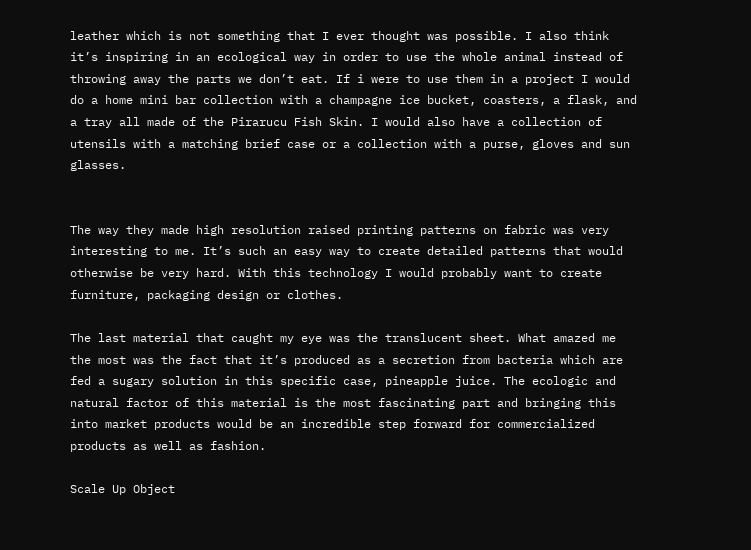leather which is not something that I ever thought was possible. I also think it’s inspiring in an ecological way in order to use the whole animal instead of throwing away the parts we don’t eat. If i were to use them in a project I would do a home mini bar collection with a champagne ice bucket, coasters, a flask, and a tray all made of the Pirarucu Fish Skin. I would also have a collection of utensils with a matching brief case or a collection with a purse, gloves and sun glasses.


The way they made high resolution raised printing patterns on fabric was very interesting to me. It’s such an easy way to create detailed patterns that would otherwise be very hard. With this technology I would probably want to create furniture, packaging design or clothes.

The last material that caught my eye was the translucent sheet. What amazed me the most was the fact that it’s produced as a secretion from bacteria which are fed a sugary solution in this specific case, pineapple juice. The ecologic and natural factor of this material is the most fascinating part and bringing this into market products would be an incredible step forward for commercialized products as well as fashion.

Scale Up Object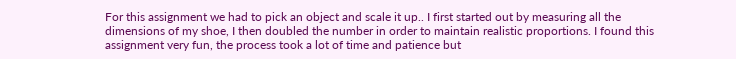For this assignment we had to pick an object and scale it up.. I first started out by measuring all the dimensions of my shoe, I then doubled the number in order to maintain realistic proportions. I found this assignment very fun, the process took a lot of time and patience but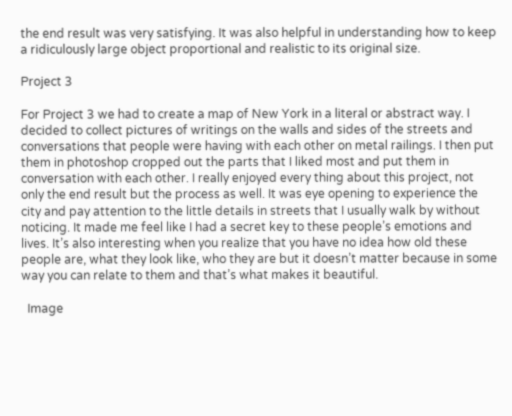the end result was very satisfying. It was also helpful in understanding how to keep a ridiculously large object proportional and realistic to its original size.

Project 3

For Project 3 we had to create a map of New York in a literal or abstract way. I decided to collect pictures of writings on the walls and sides of the streets and conversations that people were having with each other on metal railings. I then put them in photoshop cropped out the parts that I liked most and put them in conversation with each other. I really enjoyed every thing about this project, not only the end result but the process as well. It was eye opening to experience the city and pay attention to the little details in streets that I usually walk by without noticing. It made me feel like I had a secret key to these people’s emotions and lives. It’s also interesting when you realize that you have no idea how old these people are, what they look like, who they are but it doesn’t matter because in some way you can relate to them and that’s what makes it beautiful.

  Image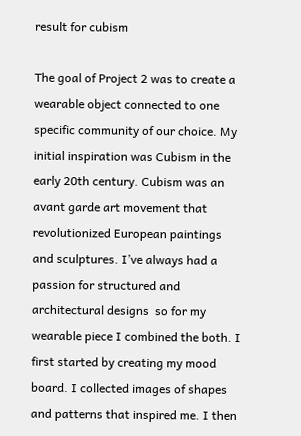result for cubism

The goal of Project 2 was to create a wearable object connected to one specific community of our choice. My initial inspiration was Cubism in the early 20th century. Cubism was an avant garde art movement that revolutionized European paintings and sculptures. I’ve always had a passion for structured and architectural designs  so for my wearable piece I combined the both. I first started by creating my mood board. I collected images of shapes and patterns that inspired me. I then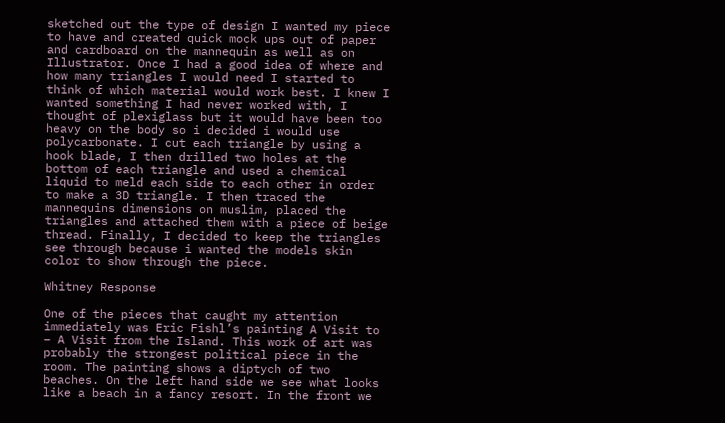sketched out the type of design I wanted my piece to have and created quick mock ups out of paper and cardboard on the mannequin as well as on Illustrator. Once I had a good idea of where and how many triangles I would need I started to think of which material would work best. I knew I wanted something I had never worked with, I thought of plexiglass but it would have been too heavy on the body so i decided i would use polycarbonate. I cut each triangle by using a hook blade, I then drilled two holes at the bottom of each triangle and used a chemical liquid to meld each side to each other in order to make a 3D triangle. I then traced the mannequins dimensions on muslim, placed the triangles and attached them with a piece of beige thread. Finally, I decided to keep the triangles see through because i wanted the models skin color to show through the piece.

Whitney Response

One of the pieces that caught my attention immediately was Eric Fishl’s painting A Visit to – A Visit from the Island. This work of art was probably the strongest political piece in the room. The painting shows a diptych of two beaches. On the left hand side we see what looks like a beach in a fancy resort. In the front we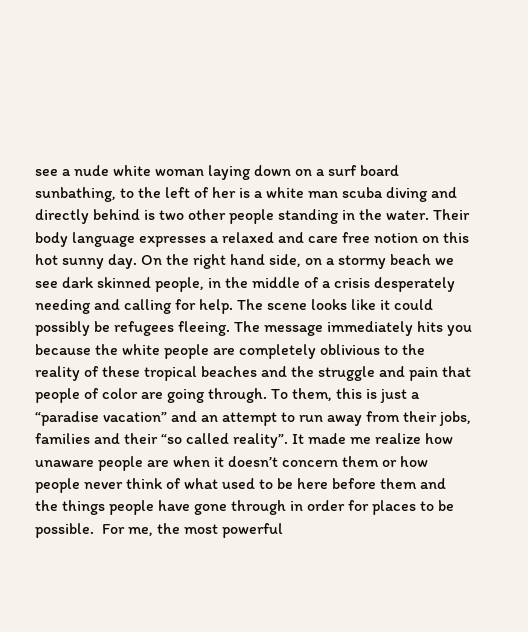see a nude white woman laying down on a surf board sunbathing, to the left of her is a white man scuba diving and directly behind is two other people standing in the water. Their body language expresses a relaxed and care free notion on this hot sunny day. On the right hand side, on a stormy beach we see dark skinned people, in the middle of a crisis desperately needing and calling for help. The scene looks like it could possibly be refugees fleeing. The message immediately hits you because the white people are completely oblivious to the reality of these tropical beaches and the struggle and pain that people of color are going through. To them, this is just a “paradise vacation” and an attempt to run away from their jobs, families and their “so called reality”. It made me realize how unaware people are when it doesn’t concern them or how people never think of what used to be here before them and the things people have gone through in order for places to be possible.  For me, the most powerful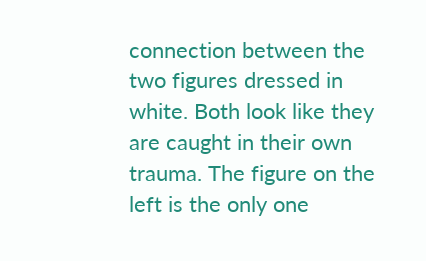connection between the two figures dressed in white. Both look like they are caught in their own trauma. The figure on the left is the only one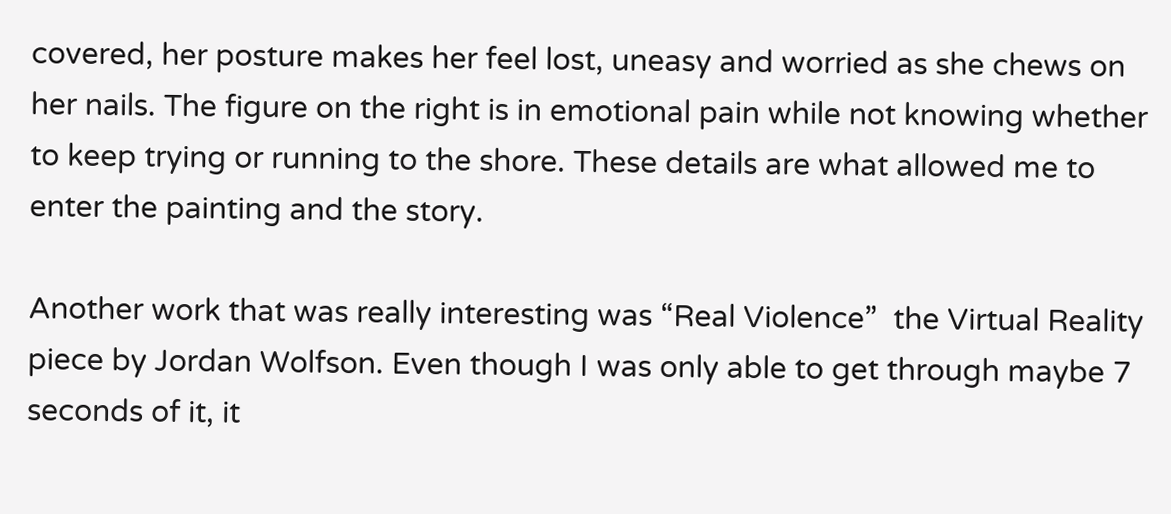covered, her posture makes her feel lost, uneasy and worried as she chews on her nails. The figure on the right is in emotional pain while not knowing whether to keep trying or running to the shore. These details are what allowed me to enter the painting and the story.

Another work that was really interesting was “Real Violence”  the Virtual Reality piece by Jordan Wolfson. Even though I was only able to get through maybe 7 seconds of it, it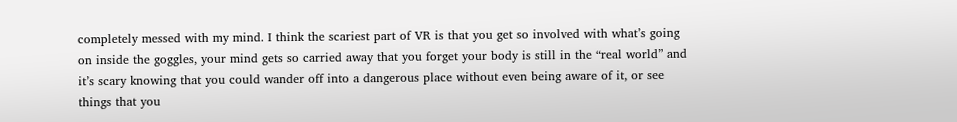completely messed with my mind. I think the scariest part of VR is that you get so involved with what’s going on inside the goggles, your mind gets so carried away that you forget your body is still in the “real world” and it’s scary knowing that you could wander off into a dangerous place without even being aware of it, or see things that you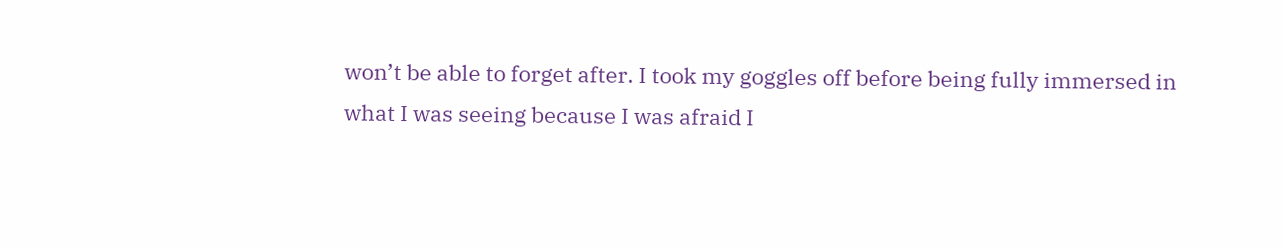won’t be able to forget after. I took my goggles off before being fully immersed in what I was seeing because I was afraid I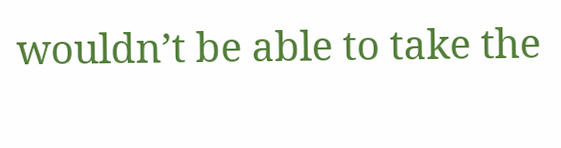wouldn’t be able to take the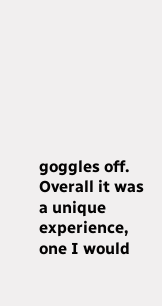goggles off. Overall it was a unique experience, one I would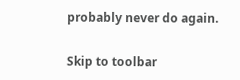probably never do again.

Skip to toolbar